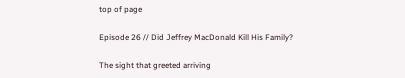top of page

Episode 26 // Did Jeffrey MacDonald Kill His Family?

The sight that greeted arriving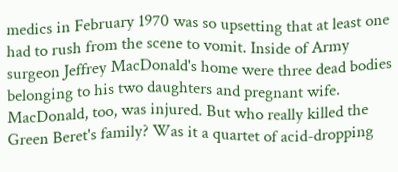medics in February 1970 was so upsetting that at least one had to rush from the scene to vomit. Inside of Army surgeon Jeffrey MacDonald's home were three dead bodies belonging to his two daughters and pregnant wife. MacDonald, too, was injured. But who really killed the Green Beret's family? Was it a quartet of acid-dropping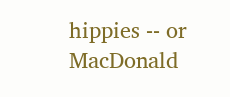hippies -- or MacDonald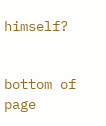himself?


bottom of page